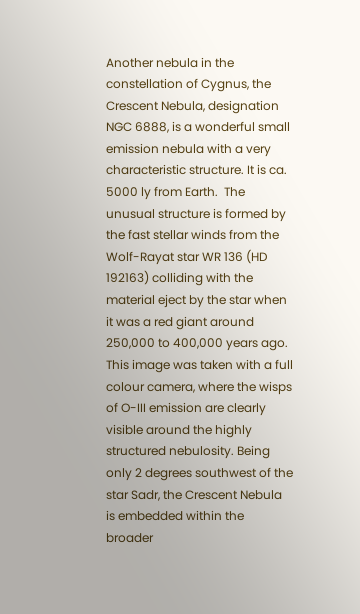Another nebula in the constellation of Cygnus, the Crescent Nebula, designation NGC 6888, is a wonderful small emission nebula with a very characteristic structure. It is ca. 5000 ly from Earth.  The unusual structure is formed by the fast stellar winds from the Wolf-Rayat star WR 136 (HD 192163) colliding with the material eject by the star when it was a red giant around 250,000 to 400,000 years ago. This image was taken with a full colour camera, where the wisps of O-III emission are clearly visible around the highly structured nebulosity. Being only 2 degrees southwest of the star Sadr, the Crescent Nebula is embedded within the broader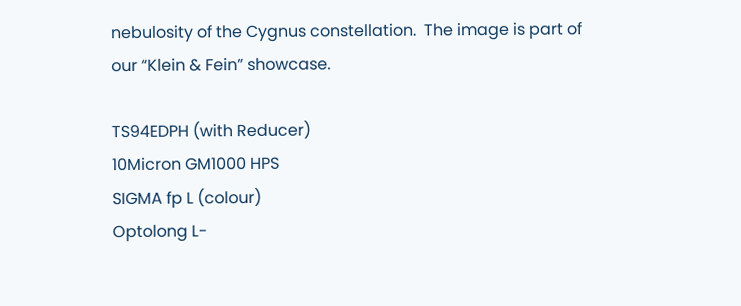nebulosity of the Cygnus constellation.  The image is part of our “Klein & Fein” showcase.

TS94EDPH (with Reducer)
10Micron GM1000 HPS
SIGMA fp L (colour)
Optolong L-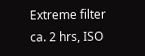Extreme filter
ca. 2 hrs, ISO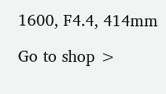1600, F4.4, 414mm

Go to shop >